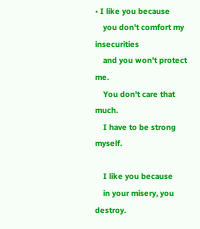• I like you because
    you don't comfort my insecurities
    and you won't protect me.
    You don't care that much.
    I have to be strong myself.

    I like you because
    in your misery, you destroy.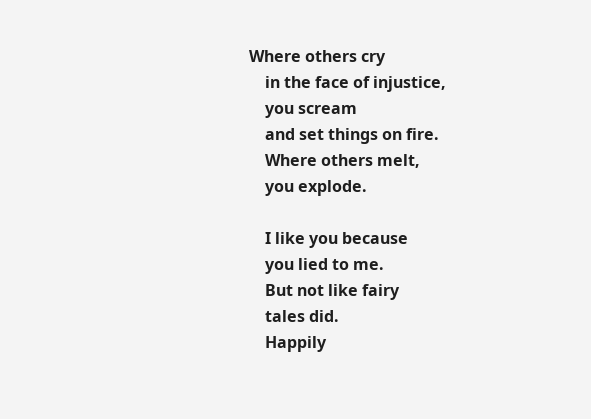Where others cry
    in the face of injustice,
    you scream
    and set things on fire.
    Where others melt,
    you explode.

    I like you because
    you lied to me.
    But not like fairy
    tales did.
    Happily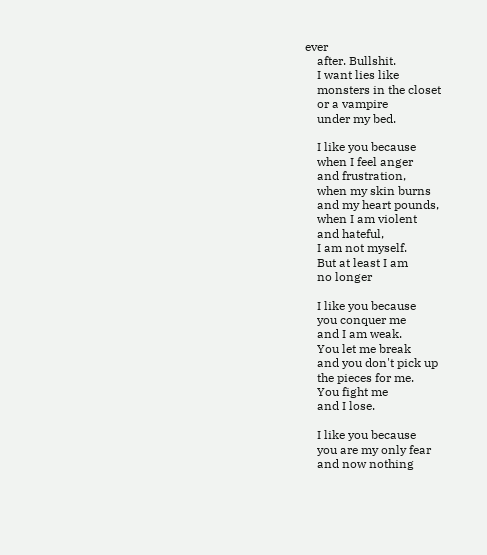ever
    after. Bullshit.
    I want lies like
    monsters in the closet
    or a vampire
    under my bed.

    I like you because
    when I feel anger
    and frustration,
    when my skin burns
    and my heart pounds,
    when I am violent
    and hateful,
    I am not myself.
    But at least I am
    no longer

    I like you because
    you conquer me
    and I am weak.
    You let me break
    and you don't pick up
    the pieces for me.
    You fight me
    and I lose.

    I like you because
    you are my only fear
    and now nothing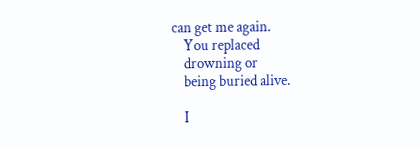can get me again.
    You replaced
    drowning or
    being buried alive.

    I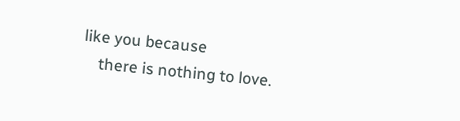like you because
    there is nothing to love.